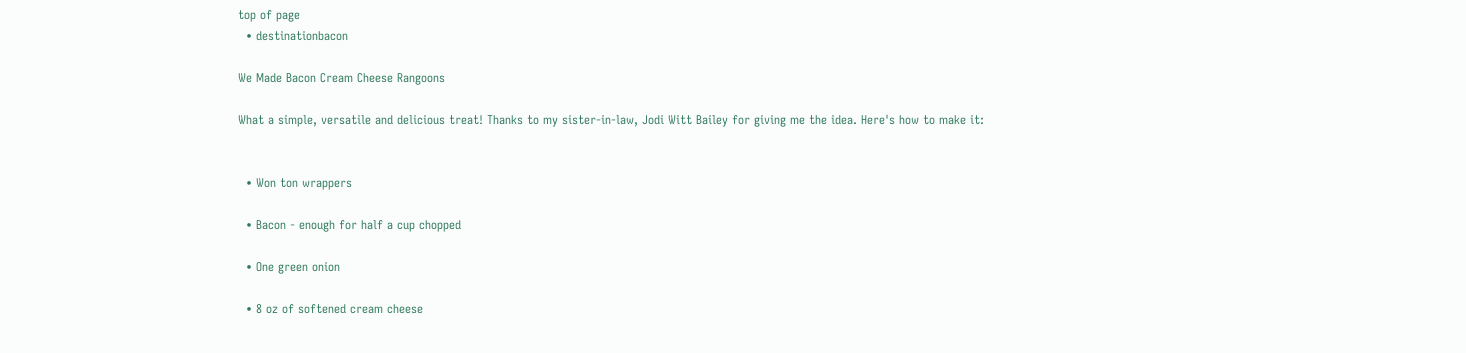top of page
  • destinationbacon

We Made Bacon Cream Cheese Rangoons

What a simple, versatile and delicious treat! Thanks to my sister-in-law, Jodi Witt Bailey for giving me the idea. Here's how to make it:


  • Won ton wrappers

  • Bacon - enough for half a cup chopped

  • One green onion

  • 8 oz of softened cream cheese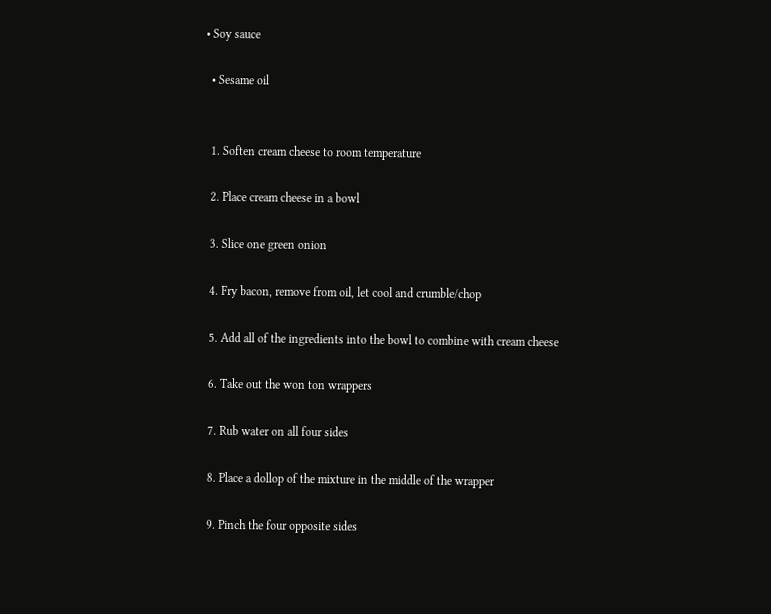• Soy sauce

  • Sesame oil


  1. Soften cream cheese to room temperature

  2. Place cream cheese in a bowl

  3. Slice one green onion

  4. Fry bacon, remove from oil, let cool and crumble/chop

  5. Add all of the ingredients into the bowl to combine with cream cheese

  6. Take out the won ton wrappers

  7. Rub water on all four sides

  8. Place a dollop of the mixture in the middle of the wrapper

  9. Pinch the four opposite sides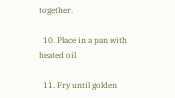together.

  10. Place in a pan with heated oil

  11. Fry until golden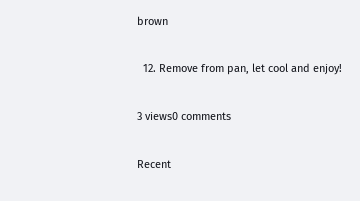brown

  12. Remove from pan, let cool and enjoy!

3 views0 comments

Recent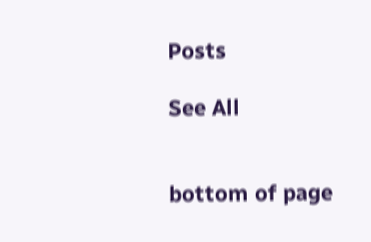Posts

See All


bottom of page